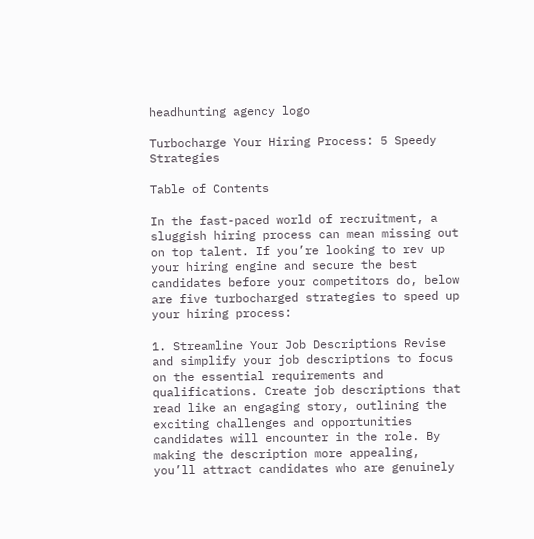headhunting agency logo

Turbocharge Your Hiring Process: 5 Speedy Strategies

Table of Contents

In the fast-paced world of recruitment, a sluggish hiring process can mean missing out on top talent. If you’re looking to rev up your hiring engine and secure the best candidates before your competitors do, below are five turbocharged strategies to speed up your hiring process:

1. Streamline Your Job Descriptions Revise and simplify your job descriptions to focus on the essential requirements and qualifications. Create job descriptions that read like an engaging story, outlining the exciting challenges and opportunities candidates will encounter in the role. By making the description more appealing, you’ll attract candidates who are genuinely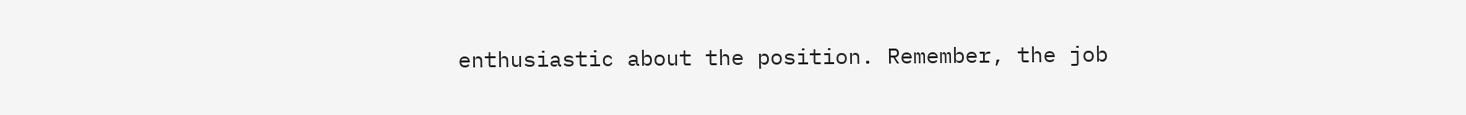enthusiastic about the position. Remember, the job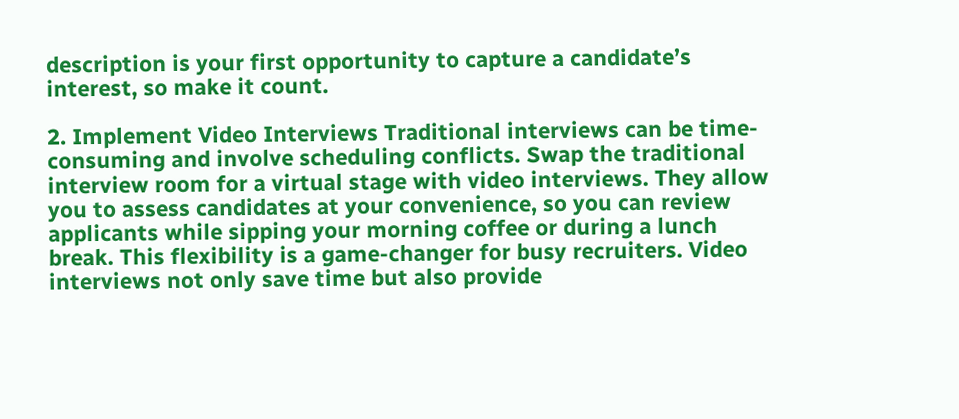description is your first opportunity to capture a candidate’s interest, so make it count.

2. Implement Video Interviews Traditional interviews can be time-consuming and involve scheduling conflicts. Swap the traditional interview room for a virtual stage with video interviews. They allow you to assess candidates at your convenience, so you can review applicants while sipping your morning coffee or during a lunch break. This flexibility is a game-changer for busy recruiters. Video interviews not only save time but also provide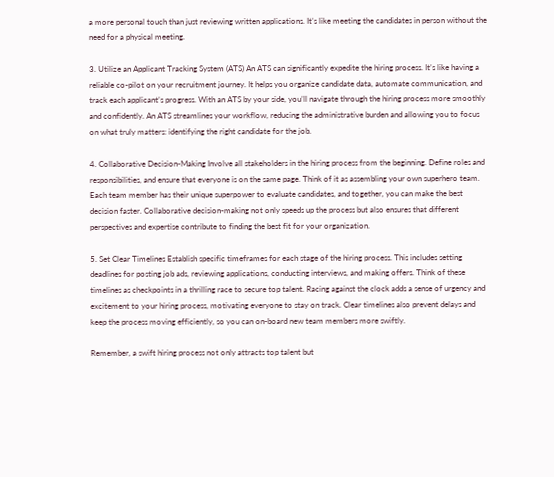a more personal touch than just reviewing written applications. It’s like meeting the candidates in person without the need for a physical meeting.

3. Utilize an Applicant Tracking System (ATS) An ATS can significantly expedite the hiring process. It’s like having a reliable co-pilot on your recruitment journey. It helps you organize candidate data, automate communication, and track each applicant’s progress. With an ATS by your side, you’ll navigate through the hiring process more smoothly and confidently. An ATS streamlines your workflow, reducing the administrative burden and allowing you to focus on what truly matters: identifying the right candidate for the job.

4. Collaborative Decision-Making Involve all stakeholders in the hiring process from the beginning. Define roles and responsibilities, and ensure that everyone is on the same page. Think of it as assembling your own superhero team. Each team member has their unique superpower to evaluate candidates, and together, you can make the best decision faster. Collaborative decision-making not only speeds up the process but also ensures that different perspectives and expertise contribute to finding the best fit for your organization.

5. Set Clear Timelines Establish specific timeframes for each stage of the hiring process. This includes setting deadlines for posting job ads, reviewing applications, conducting interviews, and making offers. Think of these timelines as checkpoints in a thrilling race to secure top talent. Racing against the clock adds a sense of urgency and excitement to your hiring process, motivating everyone to stay on track. Clear timelines also prevent delays and keep the process moving efficiently, so you can on-board new team members more swiftly.

Remember, a swift hiring process not only attracts top talent but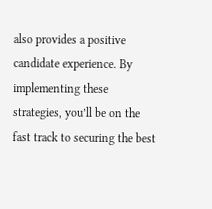also provides a positive candidate experience. By implementing these strategies, you’ll be on the fast track to securing the best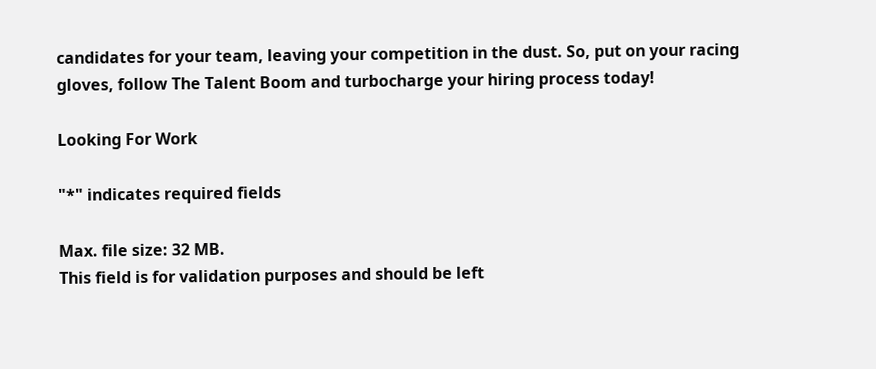candidates for your team, leaving your competition in the dust. So, put on your racing gloves, follow The Talent Boom and turbocharge your hiring process today!

Looking For Work

"*" indicates required fields

Max. file size: 32 MB.
This field is for validation purposes and should be left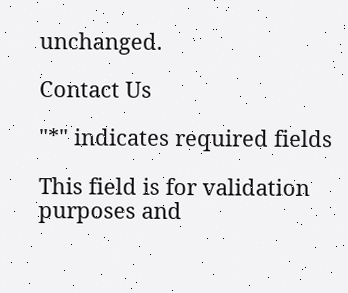unchanged.

Contact Us

"*" indicates required fields

This field is for validation purposes and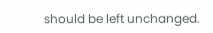should be left unchanged.